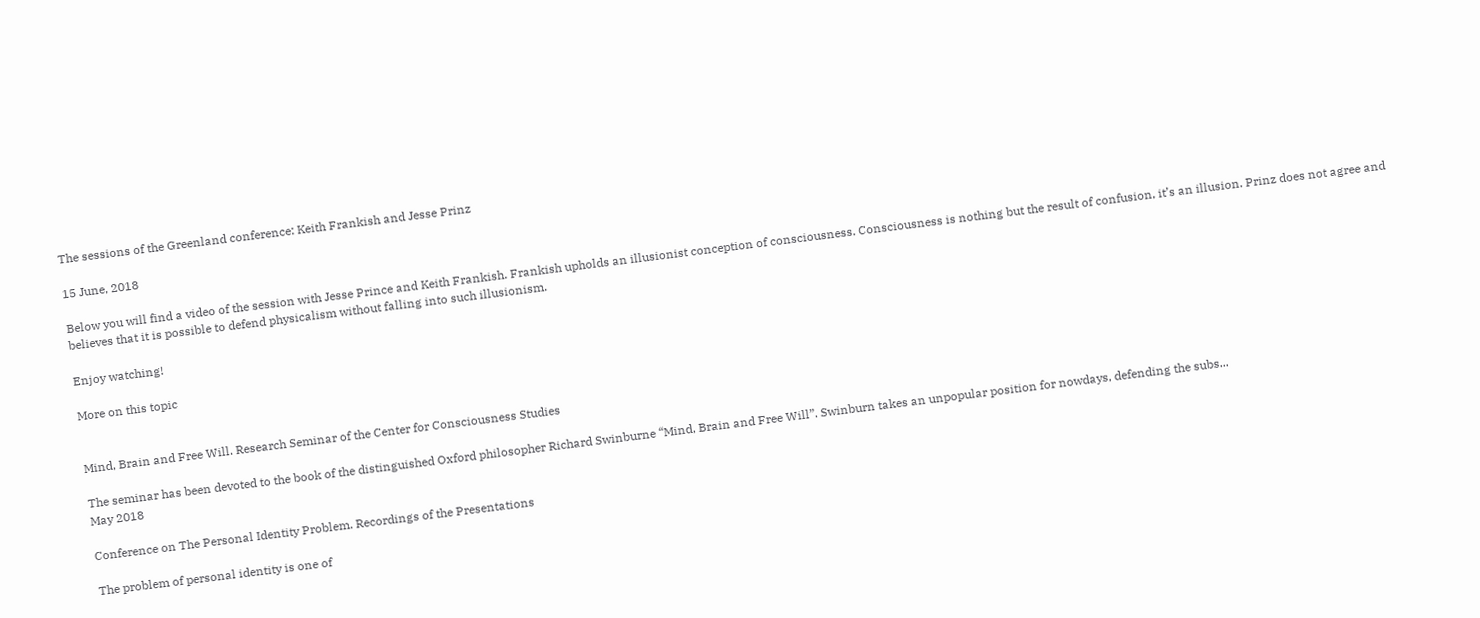The sessions of the Greenland conference: Keith Frankish and Jesse Prinz

15 June, 2018

Below you will find a video of the session with Jesse Prince and Keith Frankish. Frankish upholds an illusionist conception of consciousness. Consciousness is nothing but the result of confusion, it’s an illusion. Prinz does not agree and believes that it is possible to defend physicalism without falling into such illusionism.

Enjoy watching!

More on this topic


Mind, Brain and Free Will. Research Seminar of the Center for Consciousness Studies

The seminar has been devoted to the book of the distinguished Oxford philosopher Richard Swinburne “Mind, Brain and Free Will”. Swinburn takes an unpopular position for nowdays, defending the subs...
May 2018

Conference on The Personal Identity Problem. Recordings of the Presentations

The problem of personal identity is one of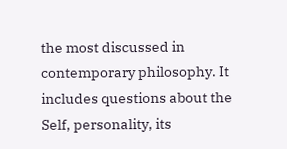the most discussed in contemporary philosophy. It includes questions about the Self, personality, its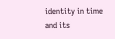identity in time and its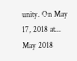unity. On May 17, 2018 at...
May 2018